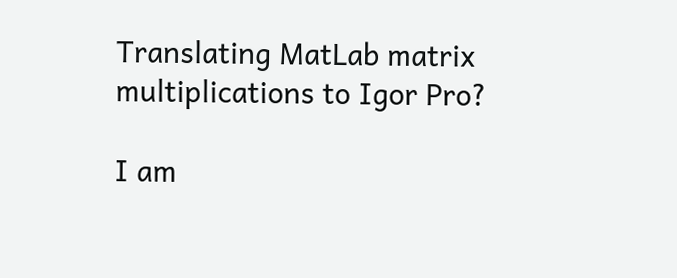Translating MatLab matrix multiplications to Igor Pro?

I am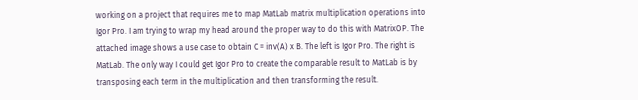working on a project that requires me to map MatLab matrix multiplication operations into Igor Pro. I am trying to wrap my head around the proper way to do this with MatrixOP. The attached image shows a use case to obtain C = inv(A) x B. The left is Igor Pro. The right is MatLab. The only way I could get Igor Pro to create the comparable result to MatLab is by transposing each term in the multiplication and then transforming the result.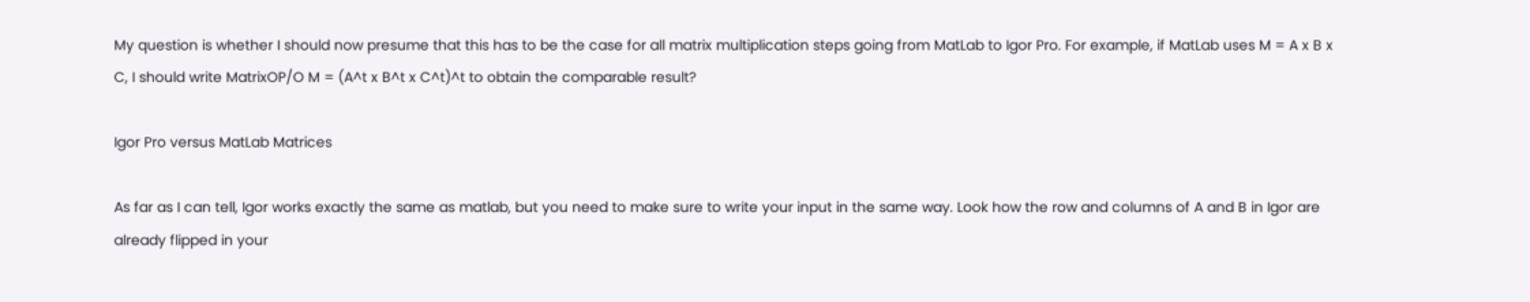My question is whether I should now presume that this has to be the case for all matrix multiplication steps going from MatLab to Igor Pro. For example, if MatLab uses M = A x B x C, I should write MatrixOP/O M = (A^t x B^t x C^t)^t to obtain the comparable result?

Igor Pro versus MatLab Matrices

As far as I can tell, Igor works exactly the same as matlab, but you need to make sure to write your input in the same way. Look how the row and columns of A and B in Igor are already flipped in your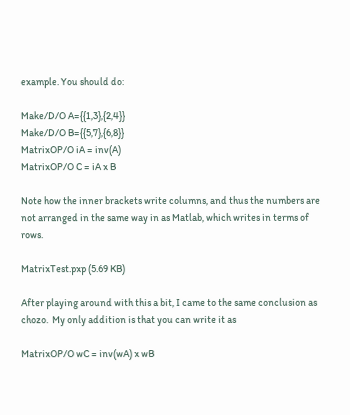example. You should do:

Make/D/O A={{1,3},{2,4}}
Make/D/O B={{5,7},{6,8}}
MatrixOP/O iA = inv(A)
MatrixOP/O C = iA x B

Note how the inner brackets write columns, and thus the numbers are not arranged in the same way in as Matlab, which writes in terms of rows.

MatrixTest.pxp (5.69 KB)

After playing around with this a bit, I came to the same conclusion as chozo.  My only addition is that you can write it as

MatrixOP/O wC = inv(wA) x wB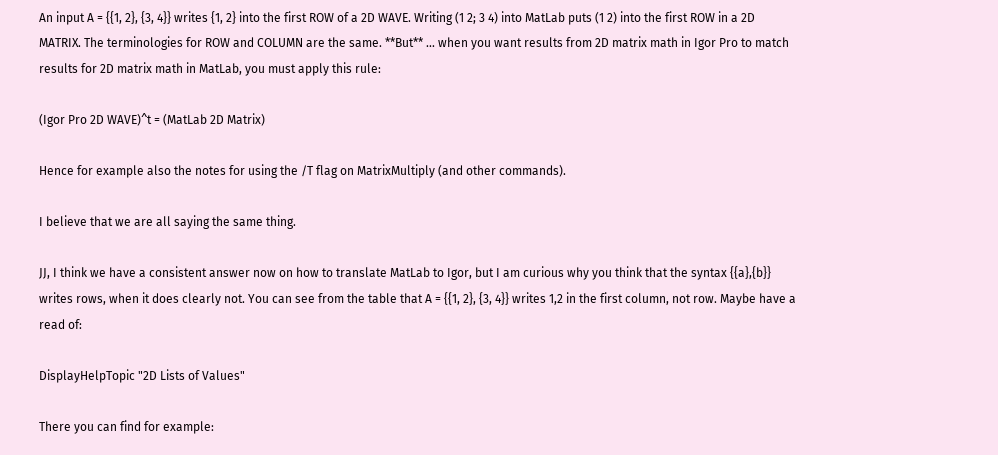An input A = {{1, 2}, {3, 4}} writes {1, 2} into the first ROW of a 2D WAVE. Writing (1 2; 3 4) into MatLab puts (1 2) into the first ROW in a 2D MATRIX. The terminologies for ROW and COLUMN are the same. **But** ... when you want results from 2D matrix math in Igor Pro to match results for 2D matrix math in MatLab, you must apply this rule:

(Igor Pro 2D WAVE)^t = (MatLab 2D Matrix)

Hence for example also the notes for using the /T flag on MatrixMultiply (and other commands).

I believe that we are all saying the same thing.

JJ, I think we have a consistent answer now on how to translate MatLab to Igor, but I am curious why you think that the syntax {{a},{b}} writes rows, when it does clearly not. You can see from the table that A = {{1, 2}, {3, 4}} writes 1,2 in the first column, not row. Maybe have a read of:

DisplayHelpTopic "2D Lists of Values"

There you can find for example: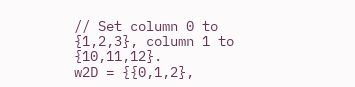// Set column 0 to {1,2,3}, column 1 to {10,11,12}.
w2D = {{0,1,2},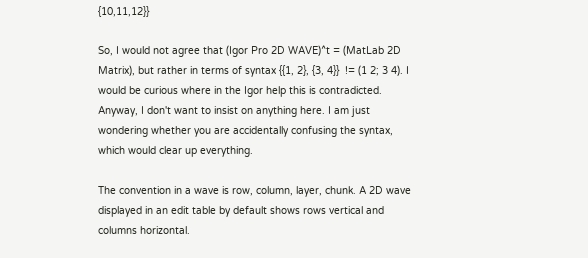{10,11,12}}

So, I would not agree that (Igor Pro 2D WAVE)^t = (MatLab 2D Matrix), but rather in terms of syntax {{1, 2}, {3, 4}}  != (1 2; 3 4). I would be curious where in the Igor help this is contradicted. Anyway, I don't want to insist on anything here. I am just wondering whether you are accidentally confusing the syntax, which would clear up everything.

The convention in a wave is row, column, layer, chunk. A 2D wave displayed in an edit table by default shows rows vertical and columns horizontal.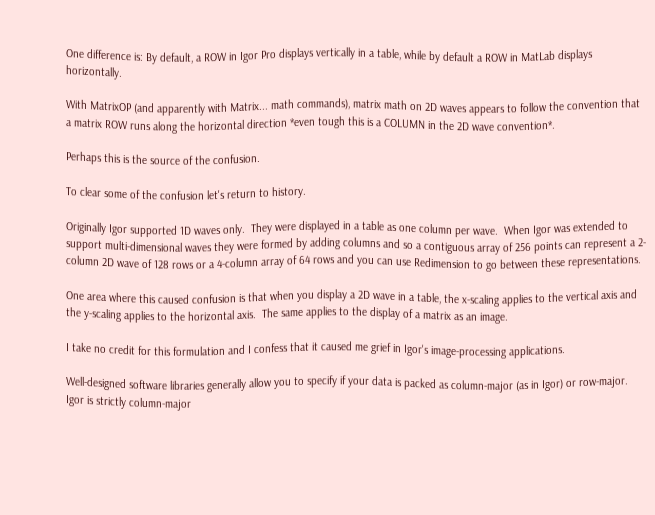One difference is: By default, a ROW in Igor Pro displays vertically in a table, while by default a ROW in MatLab displays horizontally.

With MatrixOP (and apparently with Matrix... math commands), matrix math on 2D waves appears to follow the convention that a matrix ROW runs along the horizontal direction *even tough this is a COLUMN in the 2D wave convention*.

Perhaps this is the source of the confusion.

To clear some of the confusion let's return to history.

Originally Igor supported 1D waves only.  They were displayed in a table as one column per wave.  When Igor was extended to support multi-dimensional waves they were formed by adding columns and so a contiguous array of 256 points can represent a 2-column 2D wave of 128 rows or a 4-column array of 64 rows and you can use Redimension to go between these representations.

One area where this caused confusion is that when you display a 2D wave in a table, the x-scaling applies to the vertical axis and the y-scaling applies to the horizontal axis.  The same applies to the display of a matrix as an image.

I take no credit for this formulation and I confess that it caused me grief in Igor's image-processing applications.

Well-designed software libraries generally allow you to specify if your data is packed as column-major (as in Igor) or row-major.  Igor is strictly column-major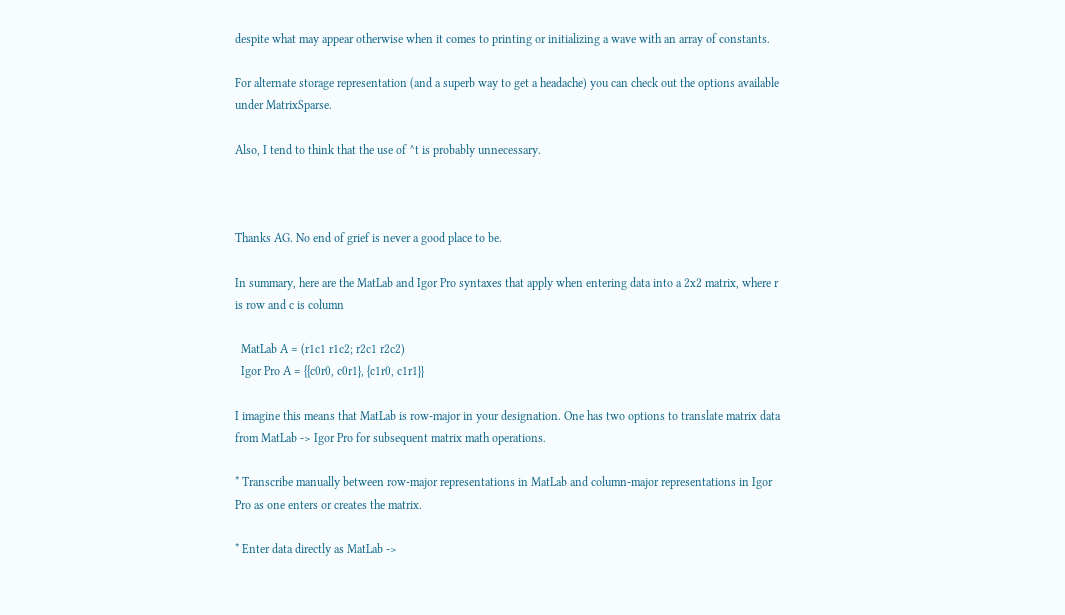despite what may appear otherwise when it comes to printing or initializing a wave with an array of constants.

For alternate storage representation (and a superb way to get a headache) you can check out the options available under MatrixSparse.

Also, I tend to think that the use of ^t is probably unnecessary.



Thanks AG. No end of grief is never a good place to be.

In summary, here are the MatLab and Igor Pro syntaxes that apply when entering data into a 2x2 matrix, where r is row and c is column

  MatLab A = (r1c1 r1c2; r2c1 r2c2)
  Igor Pro A = {{c0r0, c0r1}, {c1r0, c1r1}}

I imagine this means that MatLab is row-major in your designation. One has two options to translate matrix data from MatLab -> Igor Pro for subsequent matrix math operations.

* Transcribe manually between row-major representations in MatLab and column-major representations in Igor Pro as one enters or creates the matrix.

* Enter data directly as MatLab ->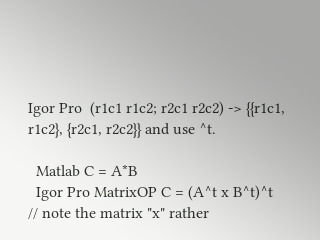Igor Pro  (r1c1 r1c2; r2c1 r2c2) -> {{r1c1, r1c2}, {r2c1, r2c2}} and use ^t.

  Matlab C = A*B
  Igor Pro MatrixOP C = (A^t x B^t)^t     // note the matrix "x" rather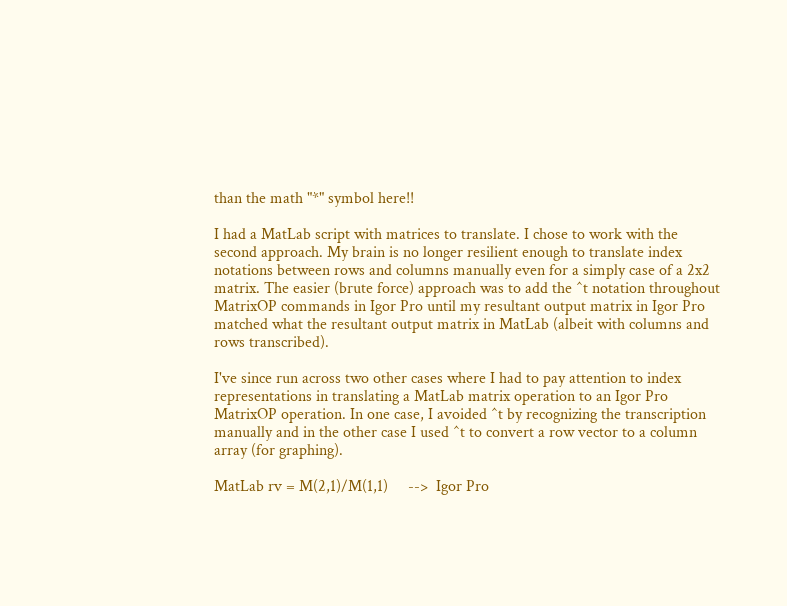than the math "*" symbol here!!

I had a MatLab script with matrices to translate. I chose to work with the second approach. My brain is no longer resilient enough to translate index notations between rows and columns manually even for a simply case of a 2x2 matrix. The easier (brute force) approach was to add the ^t notation throughout MatrixOP commands in Igor Pro until my resultant output matrix in Igor Pro matched what the resultant output matrix in MatLab (albeit with columns and rows transcribed).

I've since run across two other cases where I had to pay attention to index representations in translating a MatLab matrix operation to an Igor Pro MatrixOP operation. In one case, I avoided ^t by recognizing the transcription manually and in the other case I used ^t to convert a row vector to a column array (for graphing).

MatLab rv = M(2,1)/M(1,1)     -->  Igor Pro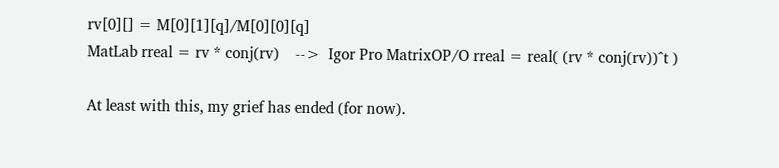rv[0][] = M[0][1][q]/M[0][0][q]
MatLab rreal = rv * conj(rv)    -->  Igor Pro MatrixOP/O rreal = real( (rv * conj(rv))^t )

At least with this, my grief has ended (for now).